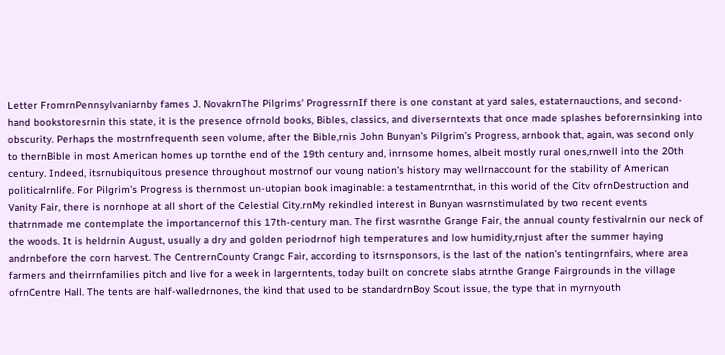Letter FromrnPennsylvaniarnby fames J. NovakrnThe Pilgrims’ ProgressrnIf there is one constant at yard sales, estaternauctions, and second-hand bookstoresrnin this state, it is the presence ofrnold books, Bibles, classics, and diverserntexts that once made splashes beforernsinking into obscurity. Perhaps the mostrnfrequenth seen volume, after the Bible,rnis John Bunyan’s Pilgrim’s Progress, arnbook that, again, was second only to thernBible in most American homes up tornthe end of the 19th century and, inrnsome homes, albeit mostly rural ones,rnwell into the 20th century. Indeed, itsrnubiquitous presence throughout mostrnof our voung nation’s history may wellrnaccount for the stability of American politicalrnlife. For Pilgrim’s Progress is thernmost un-utopian book imaginable: a testamentrnthat, in this worid of the Citv ofrnDestruction and Vanity Fair, there is nornhope at all short of the Celestial City.rnMy rekindled interest in Bunyan wasrnstimulated by two recent events thatrnmade me contemplate the importancernof this 17th-century man. The first wasrnthe Grange Fair, the annual county festivalrnin our neck of the woods. It is heldrnin August, usually a dry and golden periodrnof high temperatures and low humidity,rnjust after the summer haying andrnbefore the corn harvest. The CentrernCounty Crangc Fair, according to itsrnsponsors, is the last of the nation’s tentingrnfairs, where area farmers and theirrnfamilies pitch and live for a week in largerntents, today built on concrete slabs atrnthe Grange Fairgrounds in the village ofrnCentre Hall. The tents are half-walledrnones, the kind that used to be standardrnBoy Scout issue, the type that in myrnyouth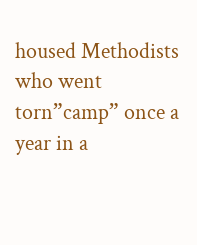housed Methodists who went torn”camp” once a year in a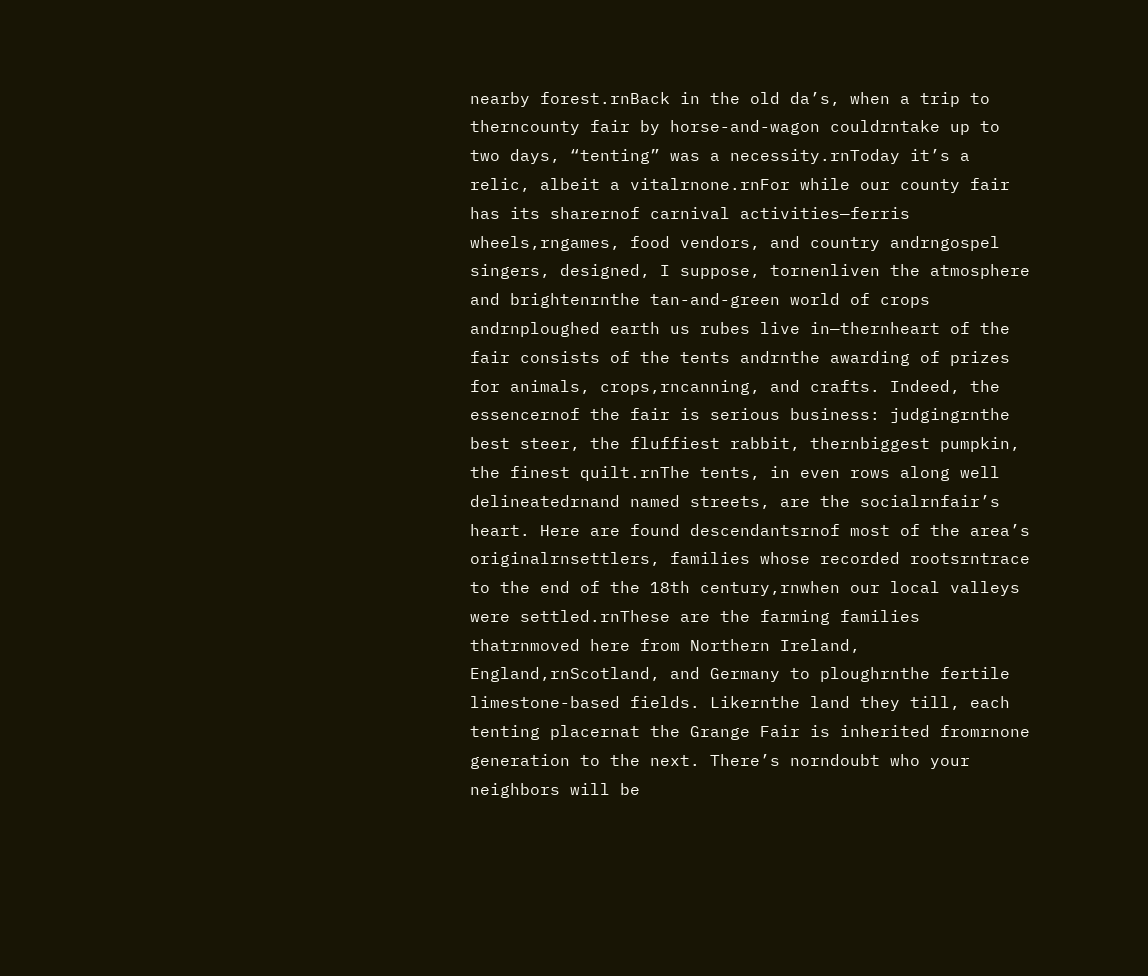nearby forest.rnBack in the old da’s, when a trip to therncounty fair by horse-and-wagon couldrntake up to two days, “tenting” was a necessity.rnToday it’s a relic, albeit a vitalrnone.rnFor while our county fair has its sharernof carnival activities—ferris wheels,rngames, food vendors, and country andrngospel singers, designed, I suppose, tornenliven the atmosphere and brightenrnthe tan-and-green world of crops andrnploughed earth us rubes live in—thernheart of the fair consists of the tents andrnthe awarding of prizes for animals, crops,rncanning, and crafts. Indeed, the essencernof the fair is serious business: judgingrnthe best steer, the fluffiest rabbit, thernbiggest pumpkin, the finest quilt.rnThe tents, in even rows along well delineatedrnand named streets, are the socialrnfair’s heart. Here are found descendantsrnof most of the area’s originalrnsettlers, families whose recorded rootsrntrace to the end of the 18th century,rnwhen our local valleys were settled.rnThese are the farming families thatrnmoved here from Northern Ireland, England,rnScotland, and Germany to ploughrnthe fertile limestone-based fields. Likernthe land they till, each tenting placernat the Grange Fair is inherited fromrnone generation to the next. There’s norndoubt who your neighbors will be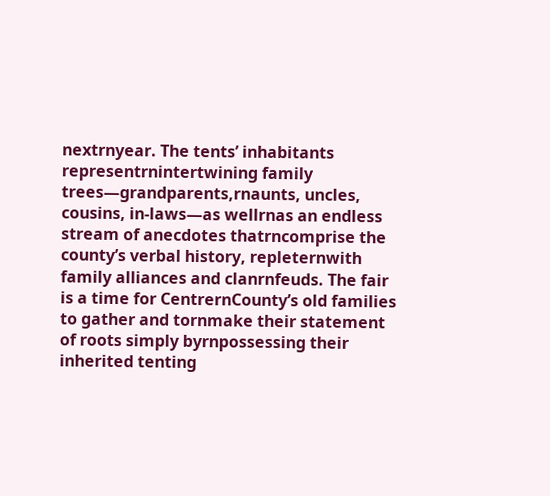nextrnyear. The tents’ inhabitants representrnintertwining family trees—grandparents,rnaunts, uncles, cousins, in-laws—as wellrnas an endless stream of anecdotes thatrncomprise the county’s verbal history, repleternwith family alliances and clanrnfeuds. The fair is a time for CentrernCounty’s old families to gather and tornmake their statement of roots simply byrnpossessing their inherited tenting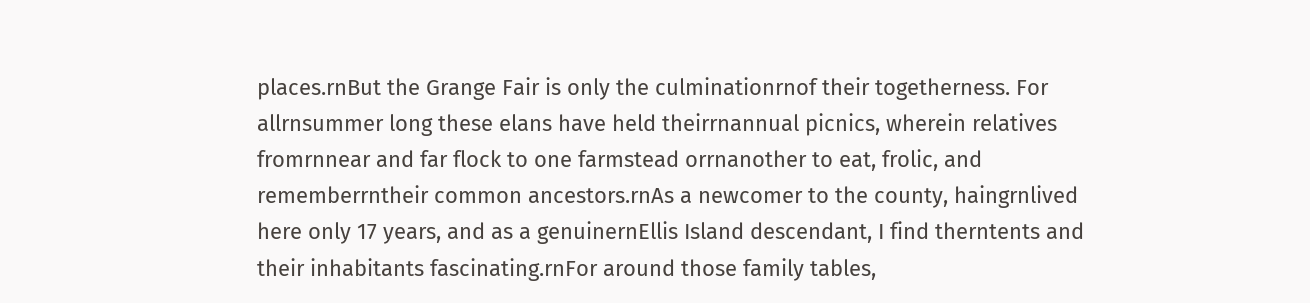places.rnBut the Grange Fair is only the culminationrnof their togetherness. For allrnsummer long these elans have held theirrnannual picnics, wherein relatives fromrnnear and far flock to one farmstead orrnanother to eat, frolic, and rememberrntheir common ancestors.rnAs a newcomer to the county, haingrnlived here only 17 years, and as a genuinernEllis Island descendant, I find therntents and their inhabitants fascinating.rnFor around those family tables,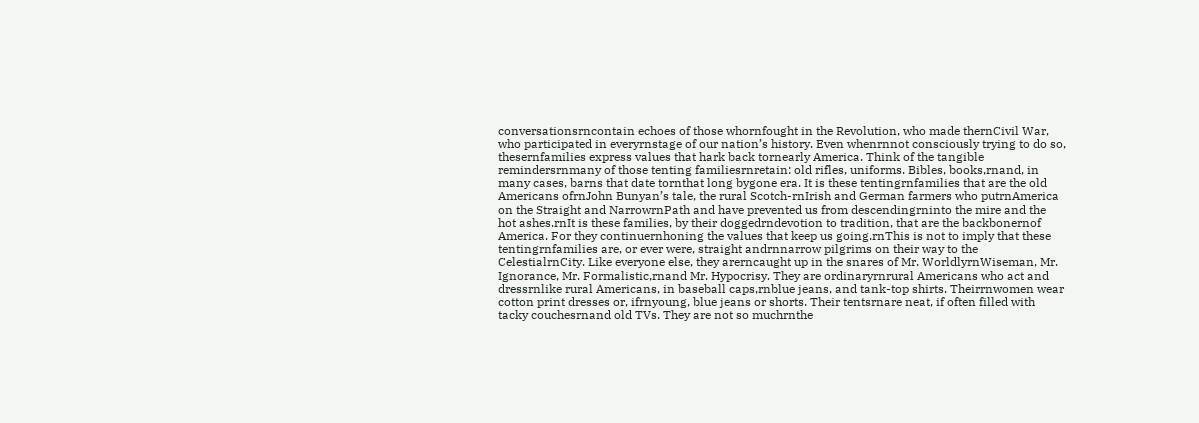conversationsrncontain echoes of those whornfought in the Revolution, who made thernCivil War, who participated in everyrnstage of our nation’s history. Even whenrnnot consciously trying to do so, thesernfamilies express values that hark back tornearly America. Think of the tangible remindersrnmany of those tenting familiesrnretain: old rifles, uniforms. Bibles, books,rnand, in many cases, barns that date tornthat long bygone era. It is these tentingrnfamilies that are the old Americans ofrnJohn Bunyan’s tale, the rural Scotch-rnIrish and German farmers who putrnAmerica on the Straight and NarrowrnPath and have prevented us from descendingrninto the mire and the hot ashes.rnIt is these families, by their doggedrndevotion to tradition, that are the backbonernof America. For they continuernhoning the values that keep us going.rnThis is not to imply that these tentingrnfamilies are, or ever were, straight andrnnarrow pilgrims on their way to the CelestialrnCity. Like everyone else, they arerncaught up in the snares of Mr. WorldlyrnWiseman, Mr. Ignorance, Mr. Formalistic,rnand Mr. Hypocrisy. They are ordinaryrnrural Americans who act and dressrnlike rural Americans, in baseball caps,rnblue jeans, and tank-top shirts. Theirrnwomen wear cotton print dresses or, ifrnyoung, blue jeans or shorts. Their tentsrnare neat, if often filled with tacky couchesrnand old TVs. They are not so muchrnthe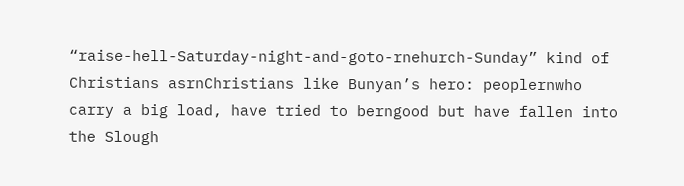“raise-hell-Saturday-night-and-goto-rnehurch-Sunday” kind of Christians asrnChristians like Bunyan’s hero: peoplernwho carry a big load, have tried to berngood but have fallen into the Slough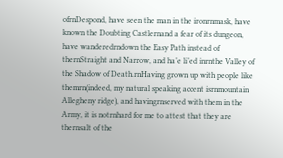ofrnDespond, have seen the man in the ironrnmask, have known the Doubting Castlernand a fear of its dungeon, have wanderedrndown the Easy Path instead of thernStraight and Narrow, and ha’e li’ed inrnthe Valley of the Shadow of Death.rnHaving grown up with people like themrn(indeed, my natural speaking accent isrnmountain Allegheny ridge), and havingrnserved with them in the Army, it is notrnhard for me to attest that they are thernsalt of the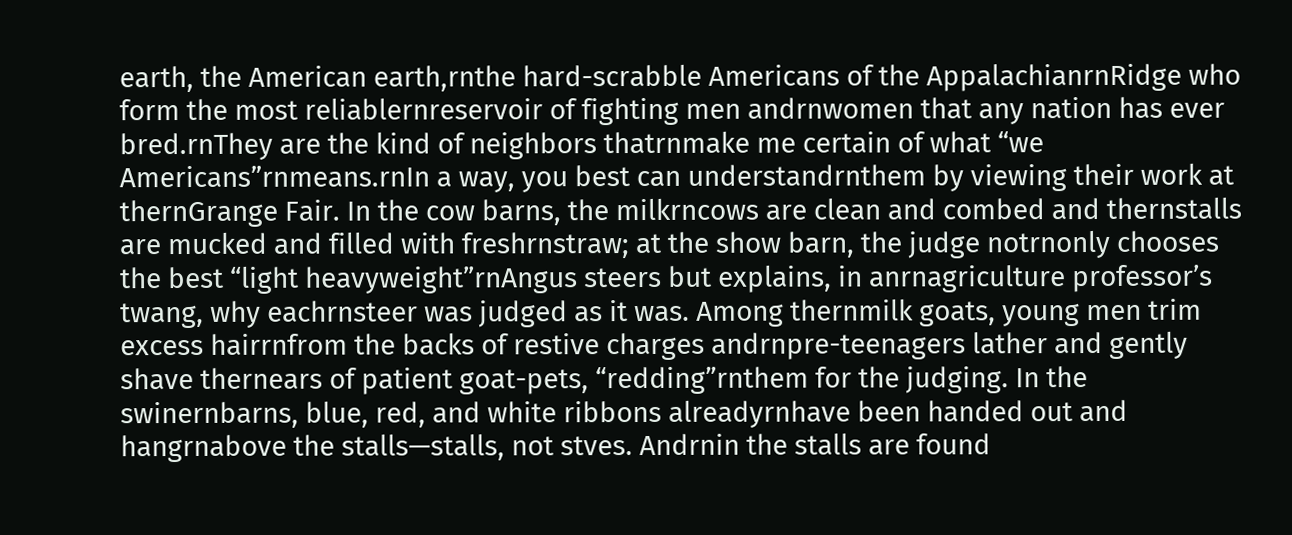earth, the American earth,rnthe hard-scrabble Americans of the AppalachianrnRidge who form the most reliablernreservoir of fighting men andrnwomen that any nation has ever bred.rnThey are the kind of neighbors thatrnmake me certain of what “we Americans”rnmeans.rnIn a way, you best can understandrnthem by viewing their work at thernGrange Fair. In the cow barns, the milkrncows are clean and combed and thernstalls are mucked and filled with freshrnstraw; at the show barn, the judge notrnonly chooses the best “light heavyweight”rnAngus steers but explains, in anrnagriculture professor’s twang, why eachrnsteer was judged as it was. Among thernmilk goats, young men trim excess hairrnfrom the backs of restive charges andrnpre-teenagers lather and gently shave thernears of patient goat-pets, “redding”rnthem for the judging. In the swinernbarns, blue, red, and white ribbons alreadyrnhave been handed out and hangrnabove the stalls—stalls, not stves. Andrnin the stalls are found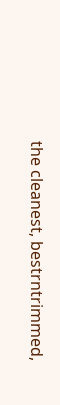the cleanest, bestrntrimmed,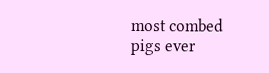most combed pigs ever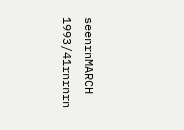seenrnMARCH 1993/41rnrnrn